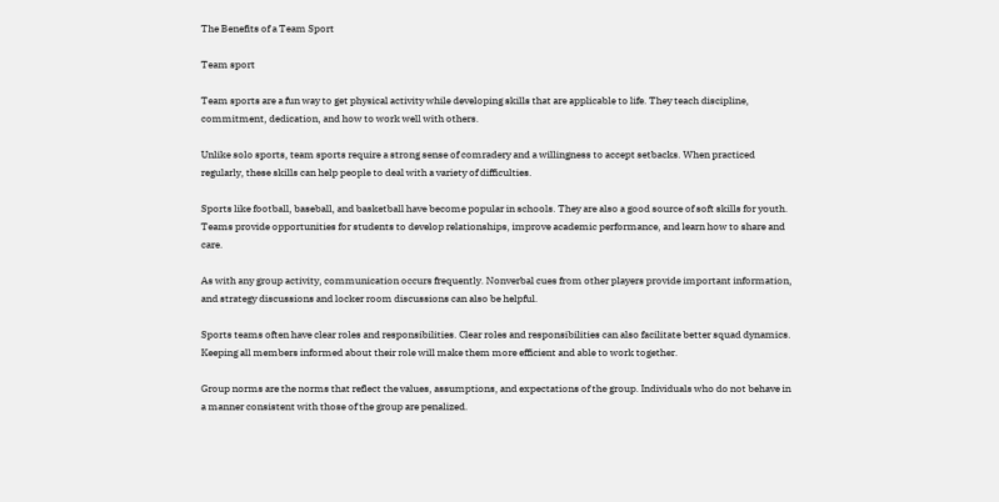The Benefits of a Team Sport

Team sport

Team sports are a fun way to get physical activity while developing skills that are applicable to life. They teach discipline, commitment, dedication, and how to work well with others.

Unlike solo sports, team sports require a strong sense of comradery and a willingness to accept setbacks. When practiced regularly, these skills can help people to deal with a variety of difficulties.

Sports like football, baseball, and basketball have become popular in schools. They are also a good source of soft skills for youth. Teams provide opportunities for students to develop relationships, improve academic performance, and learn how to share and care.

As with any group activity, communication occurs frequently. Nonverbal cues from other players provide important information, and strategy discussions and locker room discussions can also be helpful.

Sports teams often have clear roles and responsibilities. Clear roles and responsibilities can also facilitate better squad dynamics. Keeping all members informed about their role will make them more efficient and able to work together.

Group norms are the norms that reflect the values, assumptions, and expectations of the group. Individuals who do not behave in a manner consistent with those of the group are penalized.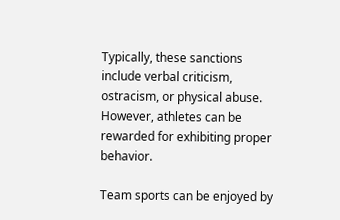Typically, these sanctions include verbal criticism, ostracism, or physical abuse. However, athletes can be rewarded for exhibiting proper behavior.

Team sports can be enjoyed by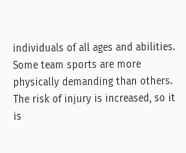individuals of all ages and abilities. Some team sports are more physically demanding than others. The risk of injury is increased, so it is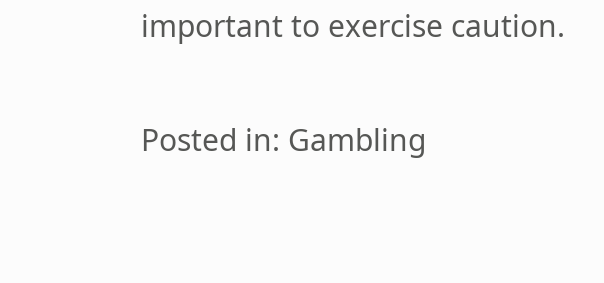important to exercise caution.

Posted in: Gambling